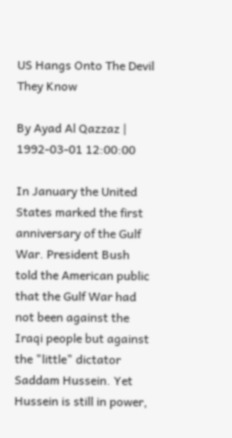US Hangs Onto The Devil They Know

By Ayad Al Qazzaz | 1992-03-01 12:00:00

In January the United States marked the first anniversary of the Gulf War. President Bush told the American public that the Gulf War had not been against the Iraqi people but against the "little" dictator Saddam Hussein. Yet Hussein is still in power,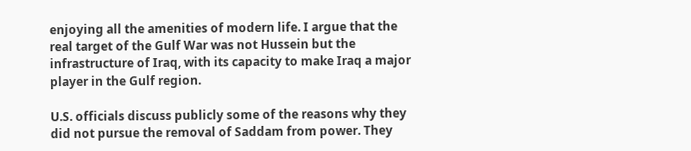enjoying all the amenities of modern life. I argue that the real target of the Gulf War was not Hussein but the infrastructure of Iraq, with its capacity to make Iraq a major player in the Gulf region.

U.S. officials discuss publicly some of the reasons why they did not pursue the removal of Saddam from power. They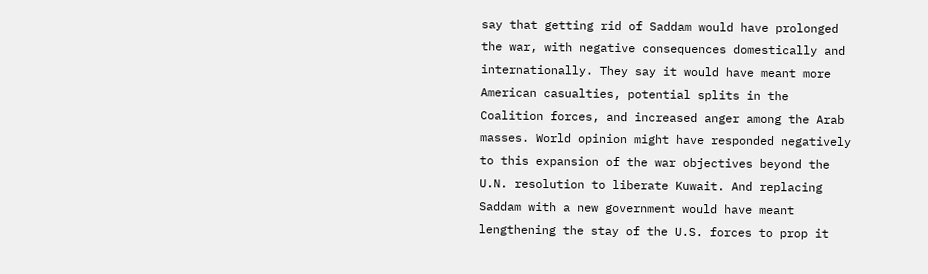say that getting rid of Saddam would have prolonged the war, with negative consequences domestically and internationally. They say it would have meant more American casualties, potential splits in the Coalition forces, and increased anger among the Arab masses. World opinion might have responded negatively to this expansion of the war objectives beyond the U.N. resolution to liberate Kuwait. And replacing Saddam with a new government would have meant lengthening the stay of the U.S. forces to prop it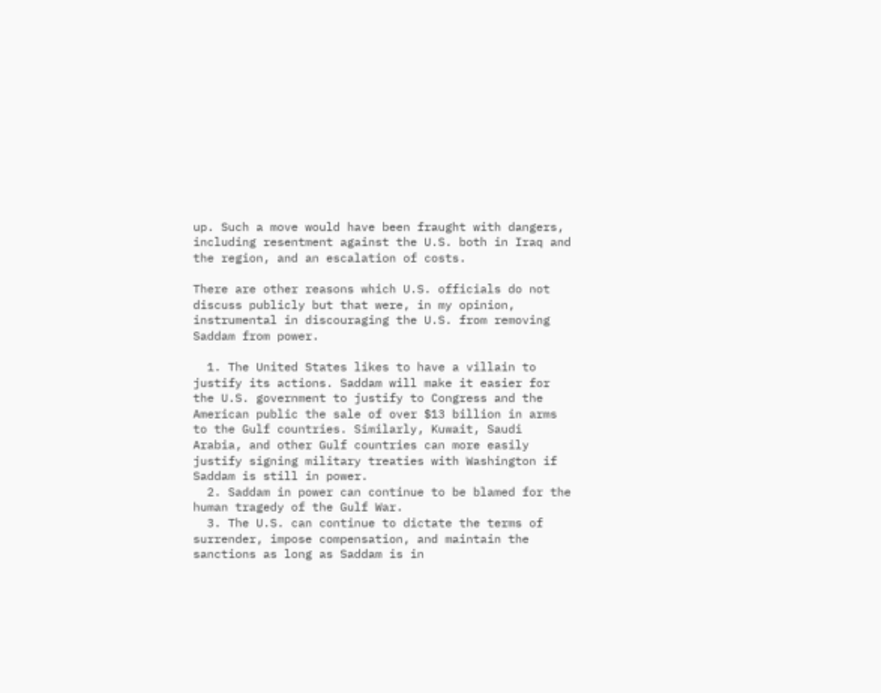up. Such a move would have been fraught with dangers, including resentment against the U.S. both in Iraq and the region, and an escalation of costs.

There are other reasons which U.S. officials do not discuss publicly but that were, in my opinion, instrumental in discouraging the U.S. from removing Saddam from power.

  1. The United States likes to have a villain to justify its actions. Saddam will make it easier for the U.S. government to justify to Congress and the American public the sale of over $13 billion in arms to the Gulf countries. Similarly, Kuwait, Saudi Arabia, and other Gulf countries can more easily justify signing military treaties with Washington if Saddam is still in power.
  2. Saddam in power can continue to be blamed for the human tragedy of the Gulf War.
  3. The U.S. can continue to dictate the terms of surrender, impose compensation, and maintain the sanctions as long as Saddam is in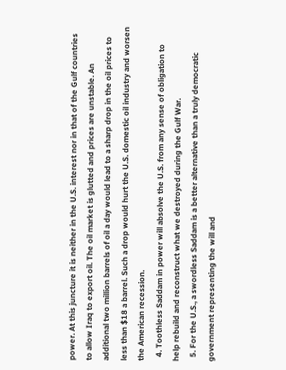power. At this juncture it is neither in the U.S. interest nor in that of the Gulf countries to allow Iraq to export oil. The oil market is glutted and prices are unstable. An additional two million barrels of oil a day would lead to a sharp drop in the oil prices to less than $18 a barrel. Such a drop would hurt the U.S. domestic oil industry and worsen the American recession.
  4. Toothless Saddam in power will absolve the U.S. from any sense of obligation to help rebuild and reconstruct what we destroyed during the Gulf War.
  5. For the U.S., a swordless Saddam is a better alternative than a truly democratic government representing the will and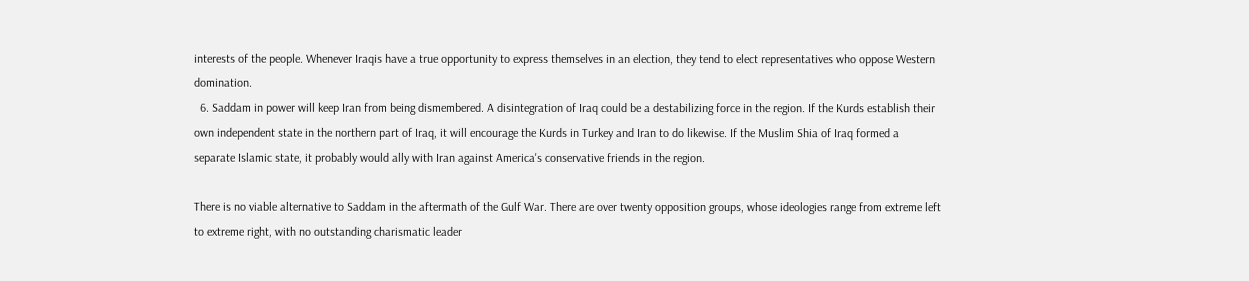interests of the people. Whenever Iraqis have a true opportunity to express themselves in an election, they tend to elect representatives who oppose Western domination.
  6. Saddam in power will keep Iran from being dismembered. A disintegration of Iraq could be a destabilizing force in the region. If the Kurds establish their own independent state in the northern part of Iraq, it will encourage the Kurds in Turkey and Iran to do likewise. If the Muslim Shia of Iraq formed a separate Islamic state, it probably would ally with Iran against America's conservative friends in the region.

There is no viable alternative to Saddam in the aftermath of the Gulf War. There are over twenty opposition groups, whose ideologies range from extreme left to extreme right, with no outstanding charismatic leader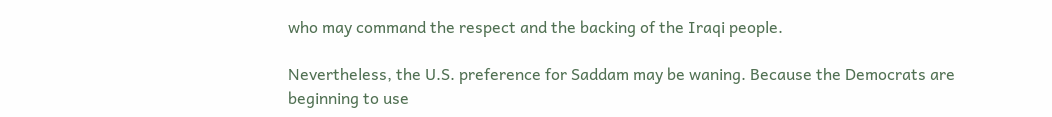who may command the respect and the backing of the Iraqi people.

Nevertheless, the U.S. preference for Saddam may be waning. Because the Democrats are beginning to use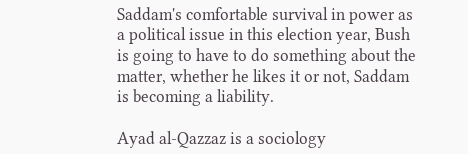Saddam's comfortable survival in power as a political issue in this election year, Bush is going to have to do something about the matter, whether he likes it or not, Saddam is becoming a liability.

Ayad al-Qazzaz is a sociology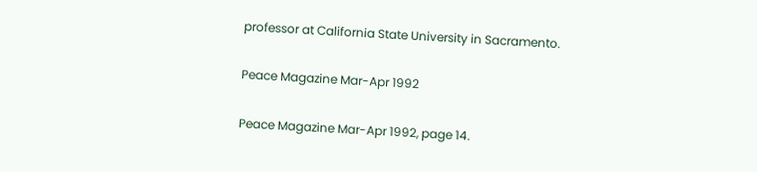professor at California State University in Sacramento.

Peace Magazine Mar-Apr 1992

Peace Magazine Mar-Apr 1992, page 14.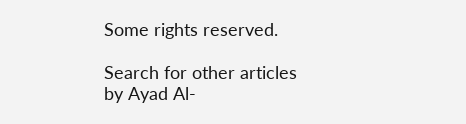Some rights reserved.

Search for other articles by Ayad Al-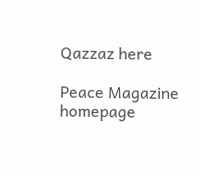Qazzaz here

Peace Magazine homepage